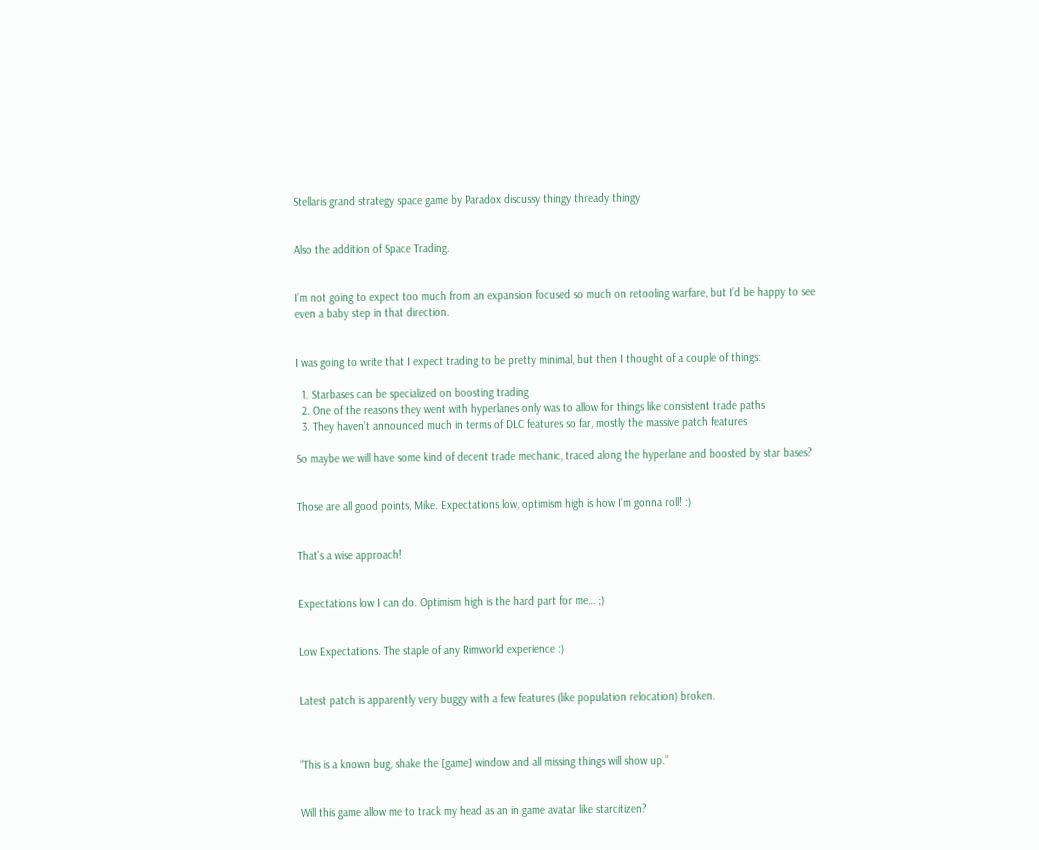Stellaris grand strategy space game by Paradox discussy thingy thready thingy


Also the addition of Space Trading.


I’m not going to expect too much from an expansion focused so much on retooling warfare, but I’d be happy to see even a baby step in that direction.


I was going to write that I expect trading to be pretty minimal, but then I thought of a couple of things:

  1. Starbases can be specialized on boosting trading
  2. One of the reasons they went with hyperlanes only was to allow for things like consistent trade paths
  3. They haven’t announced much in terms of DLC features so far, mostly the massive patch features

So maybe we will have some kind of decent trade mechanic, traced along the hyperlane and boosted by star bases?


Those are all good points, Mike. Expectations low, optimism high is how I’m gonna roll! :)


That’s a wise approach!


Expectations low I can do. Optimism high is the hard part for me… ;)


Low Expectations. The staple of any Rimworld experience :)


Latest patch is apparently very buggy with a few features (like population relocation) broken.



“This is a known bug, shake the [game] window and all missing things will show up.”


Will this game allow me to track my head as an in game avatar like starcitizen?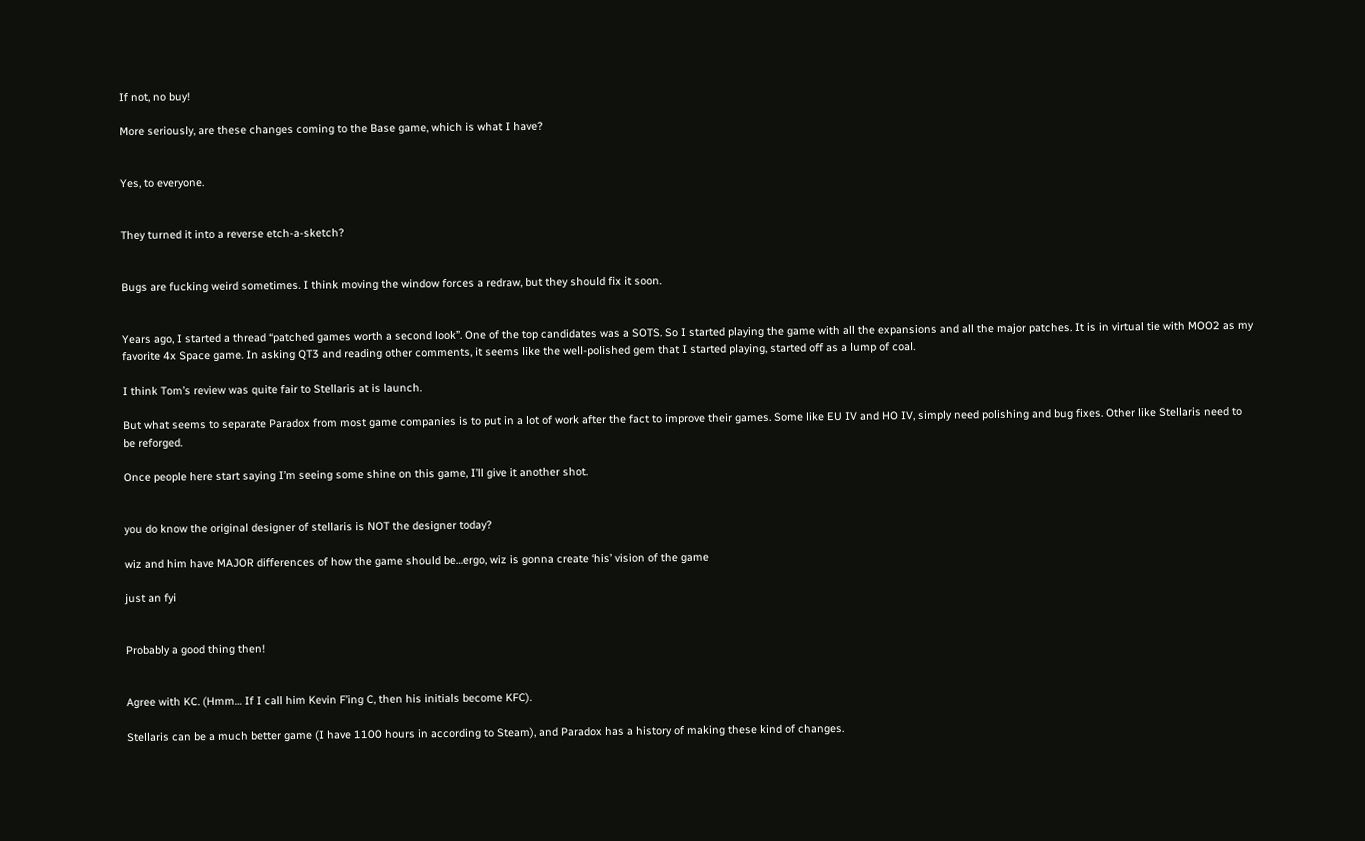If not, no buy!

More seriously, are these changes coming to the Base game, which is what I have?


Yes, to everyone.


They turned it into a reverse etch-a-sketch?


Bugs are fucking weird sometimes. I think moving the window forces a redraw, but they should fix it soon.


Years ago, I started a thread “patched games worth a second look”. One of the top candidates was a SOTS. So I started playing the game with all the expansions and all the major patches. It is in virtual tie with MOO2 as my favorite 4x Space game. In asking QT3 and reading other comments, it seems like the well-polished gem that I started playing, started off as a lump of coal.

I think Tom’s review was quite fair to Stellaris at is launch.

But what seems to separate Paradox from most game companies is to put in a lot of work after the fact to improve their games. Some like EU IV and HO IV, simply need polishing and bug fixes. Other like Stellaris need to be reforged.

Once people here start saying I’m seeing some shine on this game, I’ll give it another shot.


you do know the original designer of stellaris is NOT the designer today?

wiz and him have MAJOR differences of how the game should be…ergo, wiz is gonna create ‘his’ vision of the game

just an fyi


Probably a good thing then!


Agree with KC. (Hmm… If I call him Kevin F’ing C, then his initials become KFC).

Stellaris can be a much better game (I have 1100 hours in according to Steam), and Paradox has a history of making these kind of changes.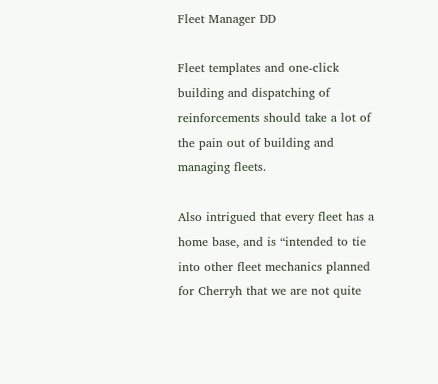Fleet Manager DD

Fleet templates and one-click building and dispatching of reinforcements should take a lot of the pain out of building and managing fleets.

Also intrigued that every fleet has a home base, and is “intended to tie into other fleet mechanics planned for Cherryh that we are not quite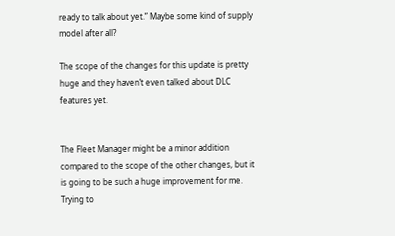ready to talk about yet.” Maybe some kind of supply model after all?

The scope of the changes for this update is pretty huge and they haven’t even talked about DLC features yet.


The Fleet Manager might be a minor addition compared to the scope of the other changes, but it is going to be such a huge improvement for me. Trying to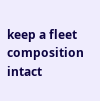keep a fleet composition intact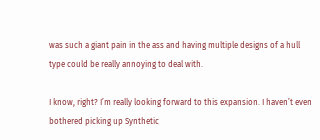was such a giant pain in the ass and having multiple designs of a hull type could be really annoying to deal with.

I know, right? I’m really looking forward to this expansion. I haven’t even bothered picking up Synthetic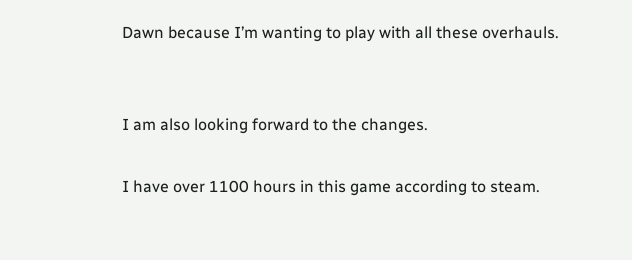Dawn because I’m wanting to play with all these overhauls.


I am also looking forward to the changes.

I have over 1100 hours in this game according to steam.